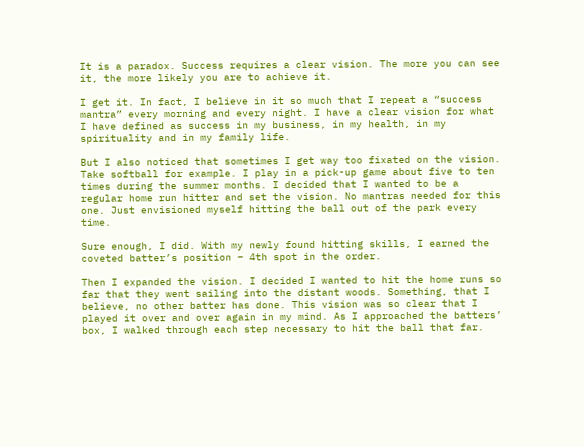It is a paradox. Success requires a clear vision. The more you can see it, the more likely you are to achieve it.

I get it. In fact, I believe in it so much that I repeat a “success mantra” every morning and every night. I have a clear vision for what I have defined as success in my business, in my health, in my spirituality and in my family life.

But I also noticed that sometimes I get way too fixated on the vision. Take softball for example. I play in a pick-up game about five to ten times during the summer months. I decided that I wanted to be a regular home run hitter and set the vision. No mantras needed for this one. Just envisioned myself hitting the ball out of the park every time.

Sure enough, I did. With my newly found hitting skills, I earned the coveted batter’s position – 4th spot in the order.

Then I expanded the vision. I decided I wanted to hit the home runs so far that they went sailing into the distant woods. Something, that I believe, no other batter has done. This vision was so clear that I played it over and over again in my mind. As I approached the batters’ box, I walked through each step necessary to hit the ball that far.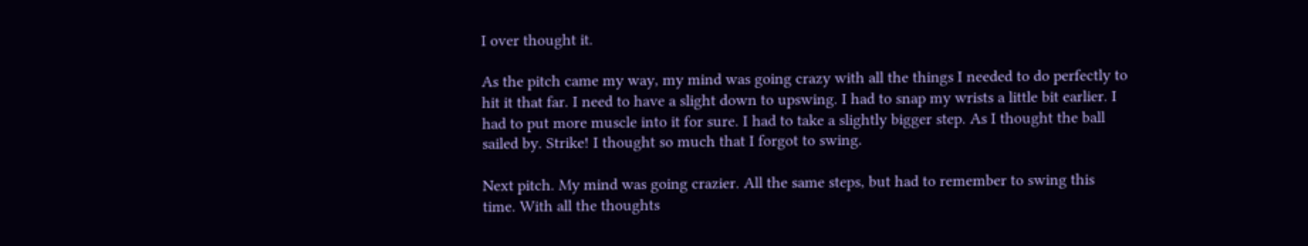I over thought it.

As the pitch came my way, my mind was going crazy with all the things I needed to do perfectly to hit it that far. I need to have a slight down to upswing. I had to snap my wrists a little bit earlier. I had to put more muscle into it for sure. I had to take a slightly bigger step. As I thought the ball sailed by. Strike! I thought so much that I forgot to swing.

Next pitch. My mind was going crazier. All the same steps, but had to remember to swing this time. With all the thoughts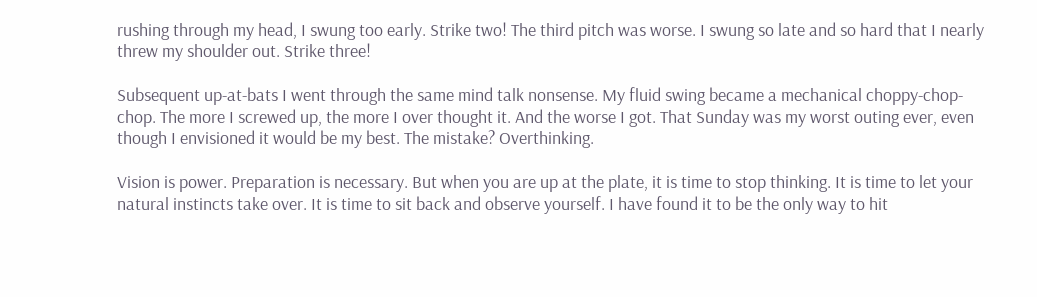rushing through my head, I swung too early. Strike two! The third pitch was worse. I swung so late and so hard that I nearly threw my shoulder out. Strike three!

Subsequent up-at-bats I went through the same mind talk nonsense. My fluid swing became a mechanical choppy-chop-chop. The more I screwed up, the more I over thought it. And the worse I got. That Sunday was my worst outing ever, even though I envisioned it would be my best. The mistake? Overthinking.

Vision is power. Preparation is necessary. But when you are up at the plate, it is time to stop thinking. It is time to let your natural instincts take over. It is time to sit back and observe yourself. I have found it to be the only way to hit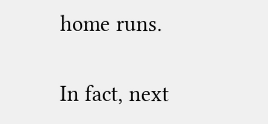home runs.

In fact, next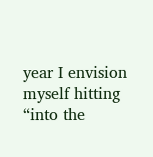year I envision myself hitting “into the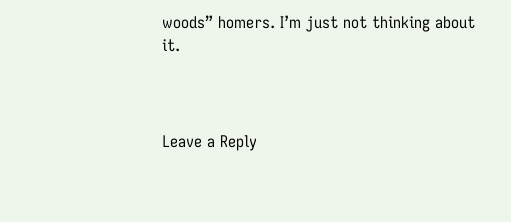woods” homers. I’m just not thinking about it.



Leave a Reply